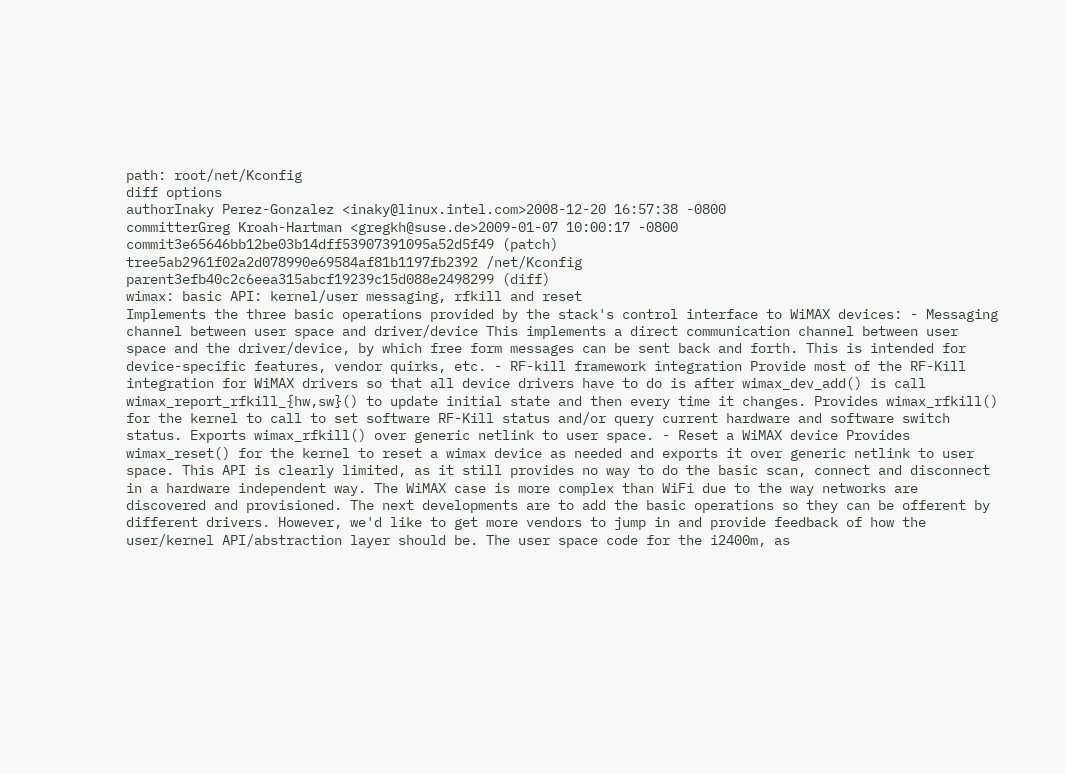path: root/net/Kconfig
diff options
authorInaky Perez-Gonzalez <inaky@linux.intel.com>2008-12-20 16:57:38 -0800
committerGreg Kroah-Hartman <gregkh@suse.de>2009-01-07 10:00:17 -0800
commit3e65646bb12be03b14dff53907391095a52d5f49 (patch)
tree5ab2961f02a2d078990e69584af81b1197fb2392 /net/Kconfig
parent3efb40c2c6eea315abcf19239c15d088e2498299 (diff)
wimax: basic API: kernel/user messaging, rfkill and reset
Implements the three basic operations provided by the stack's control interface to WiMAX devices: - Messaging channel between user space and driver/device This implements a direct communication channel between user space and the driver/device, by which free form messages can be sent back and forth. This is intended for device-specific features, vendor quirks, etc. - RF-kill framework integration Provide most of the RF-Kill integration for WiMAX drivers so that all device drivers have to do is after wimax_dev_add() is call wimax_report_rfkill_{hw,sw}() to update initial state and then every time it changes. Provides wimax_rfkill() for the kernel to call to set software RF-Kill status and/or query current hardware and software switch status. Exports wimax_rfkill() over generic netlink to user space. - Reset a WiMAX device Provides wimax_reset() for the kernel to reset a wimax device as needed and exports it over generic netlink to user space. This API is clearly limited, as it still provides no way to do the basic scan, connect and disconnect in a hardware independent way. The WiMAX case is more complex than WiFi due to the way networks are discovered and provisioned. The next developments are to add the basic operations so they can be offerent by different drivers. However, we'd like to get more vendors to jump in and provide feedback of how the user/kernel API/abstraction layer should be. The user space code for the i2400m, as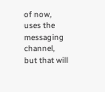of now, uses the messaging channel, but that will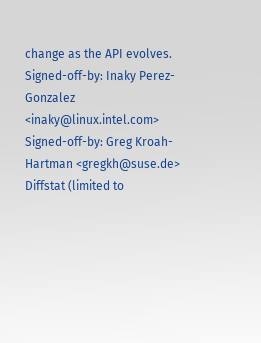change as the API evolves. Signed-off-by: Inaky Perez-Gonzalez <inaky@linux.intel.com> Signed-off-by: Greg Kroah-Hartman <gregkh@suse.de>
Diffstat (limited to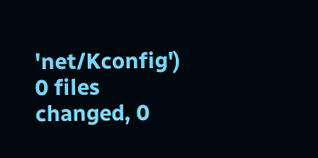'net/Kconfig')
0 files changed, 0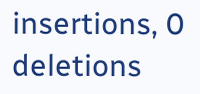insertions, 0 deletions